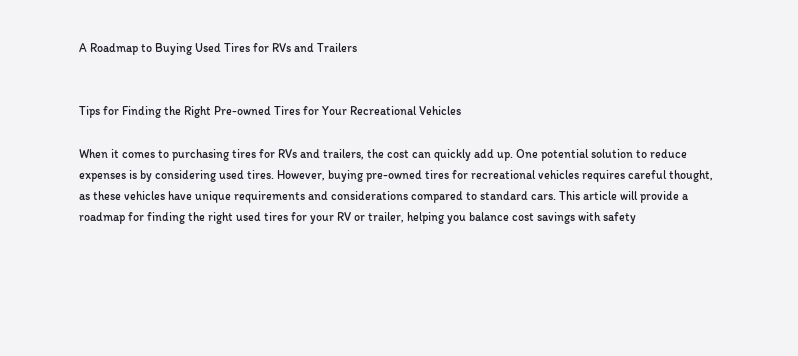A Roadmap to Buying Used Tires for RVs and Trailers


Tips for Finding the Right Pre-owned Tires for Your Recreational Vehicles

When it comes to purchasing tires for RVs and trailers, the cost can quickly add up. One potential solution to reduce expenses is by considering used tires. However, buying pre-owned tires for recreational vehicles requires careful thought, as these vehicles have unique requirements and considerations compared to standard cars. This article will provide a roadmap for finding the right used tires for your RV or trailer, helping you balance cost savings with safety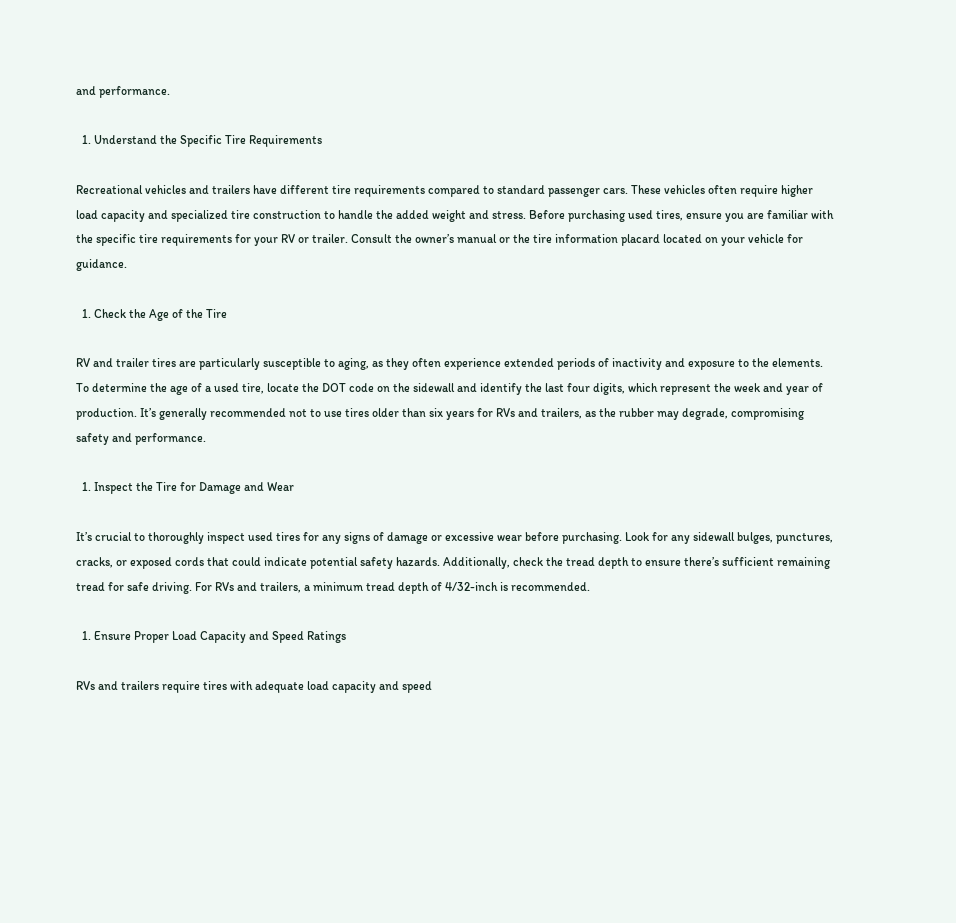and performance.

  1. Understand the Specific Tire Requirements

Recreational vehicles and trailers have different tire requirements compared to standard passenger cars. These vehicles often require higher load capacity and specialized tire construction to handle the added weight and stress. Before purchasing used tires, ensure you are familiar with the specific tire requirements for your RV or trailer. Consult the owner’s manual or the tire information placard located on your vehicle for guidance.

  1. Check the Age of the Tire

RV and trailer tires are particularly susceptible to aging, as they often experience extended periods of inactivity and exposure to the elements. To determine the age of a used tire, locate the DOT code on the sidewall and identify the last four digits, which represent the week and year of production. It’s generally recommended not to use tires older than six years for RVs and trailers, as the rubber may degrade, compromising safety and performance.

  1. Inspect the Tire for Damage and Wear

It’s crucial to thoroughly inspect used tires for any signs of damage or excessive wear before purchasing. Look for any sidewall bulges, punctures, cracks, or exposed cords that could indicate potential safety hazards. Additionally, check the tread depth to ensure there’s sufficient remaining tread for safe driving. For RVs and trailers, a minimum tread depth of 4/32-inch is recommended.

  1. Ensure Proper Load Capacity and Speed Ratings

RVs and trailers require tires with adequate load capacity and speed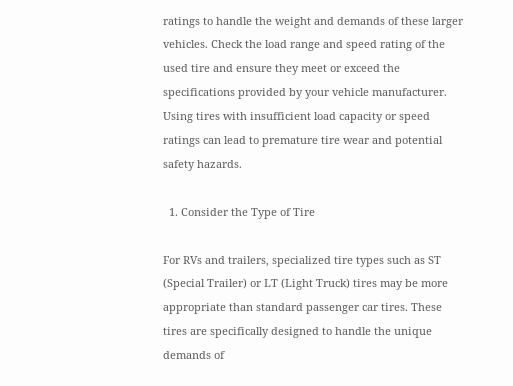ratings to handle the weight and demands of these larger vehicles. Check the load range and speed rating of the used tire and ensure they meet or exceed the specifications provided by your vehicle manufacturer. Using tires with insufficient load capacity or speed ratings can lead to premature tire wear and potential safety hazards.

  1. Consider the Type of Tire

For RVs and trailers, specialized tire types such as ST (Special Trailer) or LT (Light Truck) tires may be more appropriate than standard passenger car tires. These tires are specifically designed to handle the unique demands of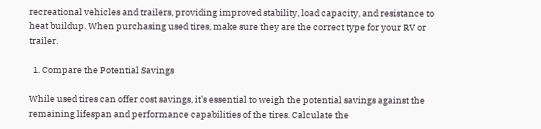recreational vehicles and trailers, providing improved stability, load capacity, and resistance to heat buildup. When purchasing used tires, make sure they are the correct type for your RV or trailer.

  1. Compare the Potential Savings

While used tires can offer cost savings, it’s essential to weigh the potential savings against the remaining lifespan and performance capabilities of the tires. Calculate the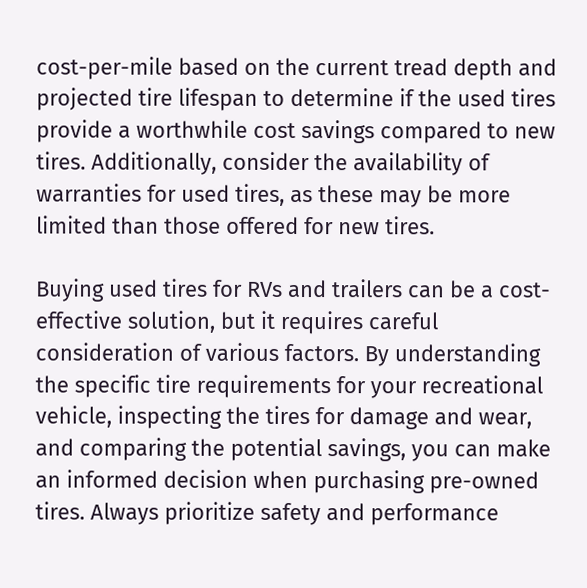cost-per-mile based on the current tread depth and projected tire lifespan to determine if the used tires provide a worthwhile cost savings compared to new tires. Additionally, consider the availability of warranties for used tires, as these may be more limited than those offered for new tires.

Buying used tires for RVs and trailers can be a cost-effective solution, but it requires careful consideration of various factors. By understanding the specific tire requirements for your recreational vehicle, inspecting the tires for damage and wear, and comparing the potential savings, you can make an informed decision when purchasing pre-owned tires. Always prioritize safety and performance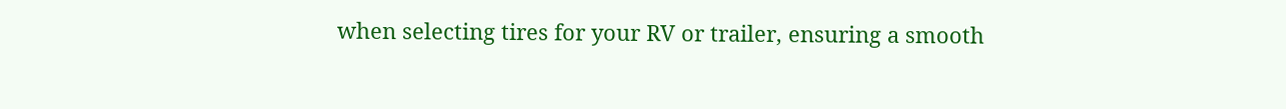when selecting tires for your RV or trailer, ensuring a smooth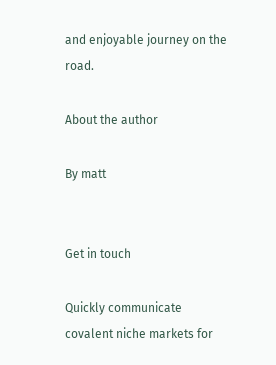and enjoyable journey on the road.

About the author

By matt


Get in touch

Quickly communicate covalent niche markets for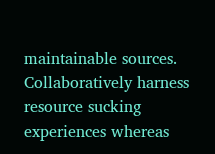maintainable sources. Collaboratively harness resource sucking experiences whereas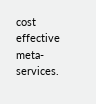cost effective meta-services.